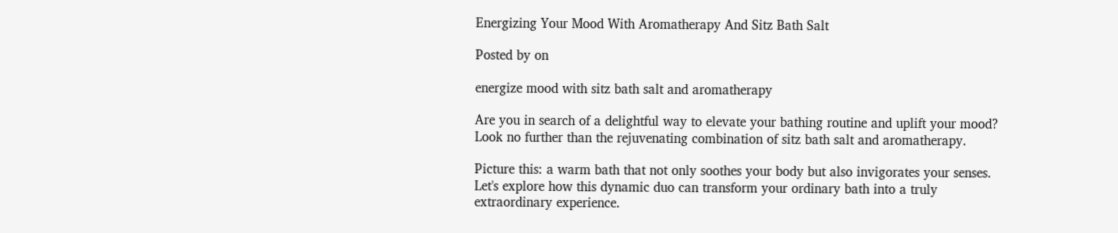Energizing Your Mood With Aromatherapy And Sitz Bath Salt

Posted by on

energize mood with sitz bath salt and aromatherapy

Are you in search of a delightful way to elevate your bathing routine and uplift your mood? Look no further than the rejuvenating combination of sitz bath salt and aromatherapy.

Picture this: a warm bath that not only soothes your body but also invigorates your senses. Let's explore how this dynamic duo can transform your ordinary bath into a truly extraordinary experience.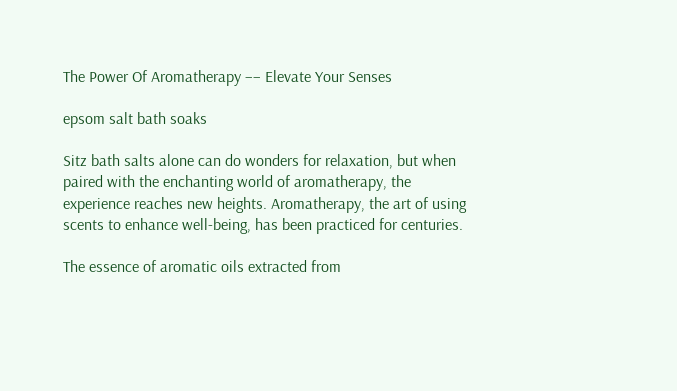The Power Of Aromatherapy –– Elevate Your Senses

epsom salt bath soaks

Sitz bath salts alone can do wonders for relaxation, but when paired with the enchanting world of aromatherapy, the experience reaches new heights. Aromatherapy, the art of using scents to enhance well-being, has been practiced for centuries.

The essence of aromatic oils extracted from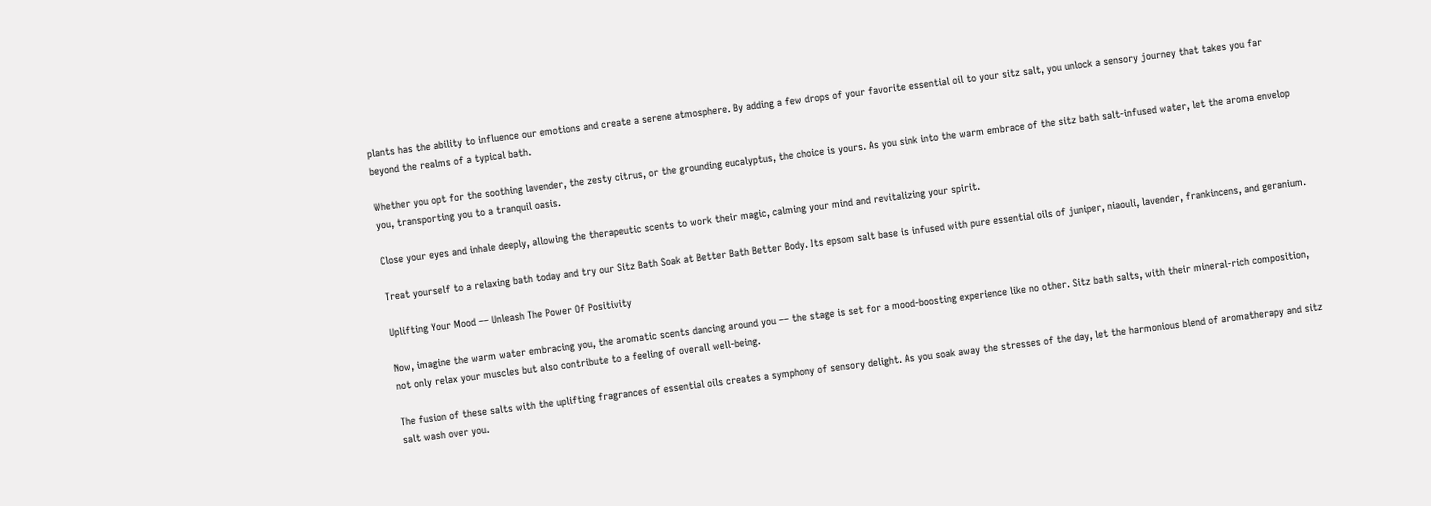plants has the ability to influence our emotions and create a serene atmosphere. By adding a few drops of your favorite essential oil to your sitz salt, you unlock a sensory journey that takes you far beyond the realms of a typical bath.

Whether you opt for the soothing lavender, the zesty citrus, or the grounding eucalyptus, the choice is yours. As you sink into the warm embrace of the sitz bath salt-infused water, let the aroma envelop you, transporting you to a tranquil oasis.

Close your eyes and inhale deeply, allowing the therapeutic scents to work their magic, calming your mind and revitalizing your spirit.

Treat yourself to a relaxing bath today and try our Sitz Bath Soak at Better Bath Better Body. Its epsom salt base is infused with pure essential oils of juniper, niaouli, lavender, frankincens, and geranium.

Uplifting Your Mood –– Unleash The Power Of Positivity

Now, imagine the warm water embracing you, the aromatic scents dancing around you –– the stage is set for a mood-boosting experience like no other. Sitz bath salts, with their mineral-rich composition, not only relax your muscles but also contribute to a feeling of overall well-being.

The fusion of these salts with the uplifting fragrances of essential oils creates a symphony of sensory delight. As you soak away the stresses of the day, let the harmonious blend of aromatherapy and sitz salt wash over you.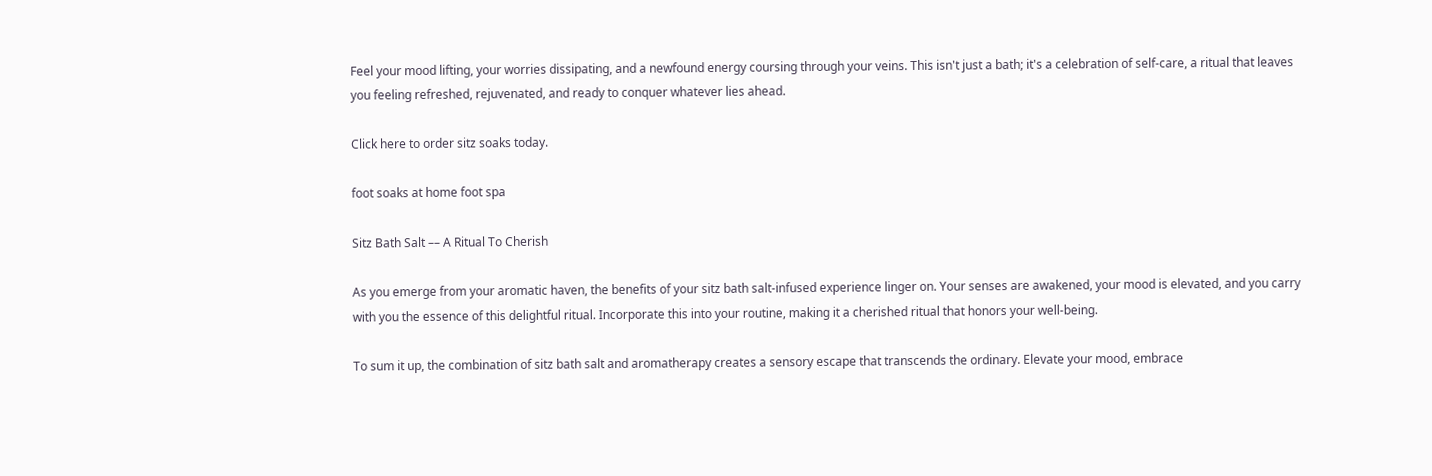Feel your mood lifting, your worries dissipating, and a newfound energy coursing through your veins. This isn't just a bath; it's a celebration of self-care, a ritual that leaves you feeling refreshed, rejuvenated, and ready to conquer whatever lies ahead.

Click here to order sitz soaks today.

foot soaks at home foot spa

Sitz Bath Salt –– A Ritual To Cherish

As you emerge from your aromatic haven, the benefits of your sitz bath salt-infused experience linger on. Your senses are awakened, your mood is elevated, and you carry with you the essence of this delightful ritual. Incorporate this into your routine, making it a cherished ritual that honors your well-being.

To sum it up, the combination of sitz bath salt and aromatherapy creates a sensory escape that transcends the ordinary. Elevate your mood, embrace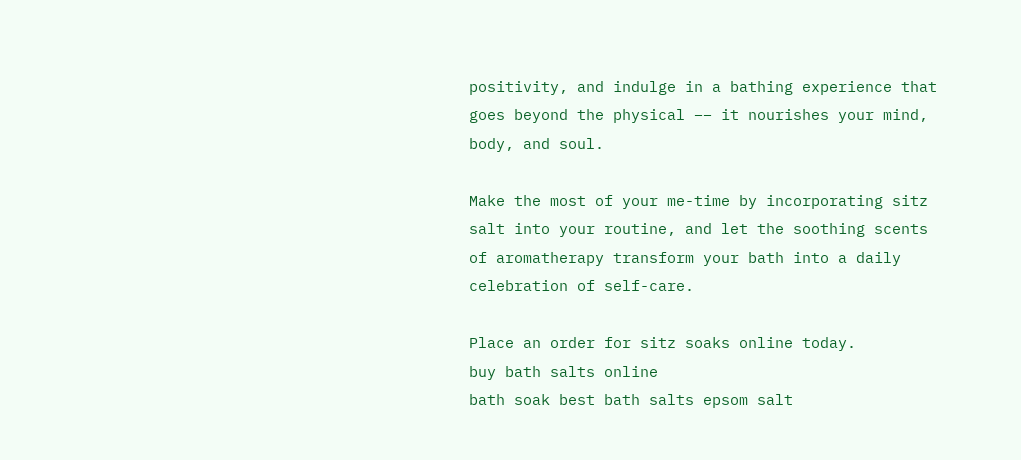positivity, and indulge in a bathing experience that goes beyond the physical –– it nourishes your mind, body, and soul.

Make the most of your me-time by incorporating sitz salt into your routine, and let the soothing scents of aromatherapy transform your bath into a daily celebration of self-care.

Place an order for sitz soaks online today.
buy bath salts online
bath soak best bath salts epsom salt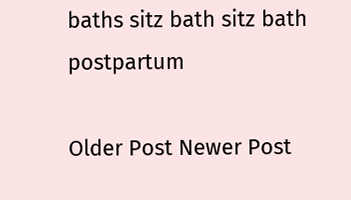baths sitz bath sitz bath postpartum

Older Post Newer Post